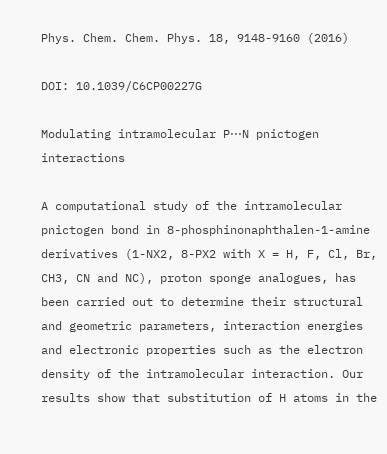Phys. Chem. Chem. Phys. 18, 9148-9160 (2016)

DOI: 10.1039/C6CP00227G

Modulating intramolecular P⋯N pnictogen interactions

A computational study of the intramolecular pnictogen bond in 8-phosphinonaphthalen-1-amine derivatives (1-NX2, 8-PX2 with X = H, F, Cl, Br, CH3, CN and NC), proton sponge analogues, has been carried out to determine their structural and geometric parameters, interaction energies and electronic properties such as the electron density of the intramolecular interaction. Our results show that substitution of H atoms in the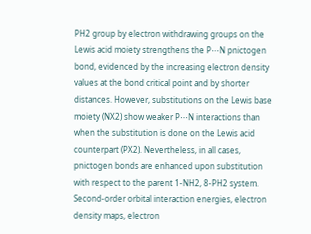PH2 group by electron withdrawing groups on the Lewis acid moiety strengthens the P⋯N pnictogen bond, evidenced by the increasing electron density values at the bond critical point and by shorter distances. However, substitutions on the Lewis base moiety (NX2) show weaker P⋯N interactions than when the substitution is done on the Lewis acid counterpart (PX2). Nevertheless, in all cases, pnictogen bonds are enhanced upon substitution with respect to the parent 1-NH2, 8-PH2 system. Second-order orbital interaction energies, electron density maps, electron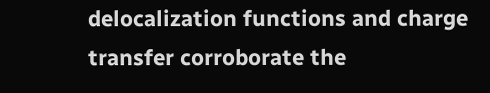delocalization functions and charge transfer corroborate the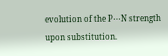evolution of the P⋯N strength upon substitution.